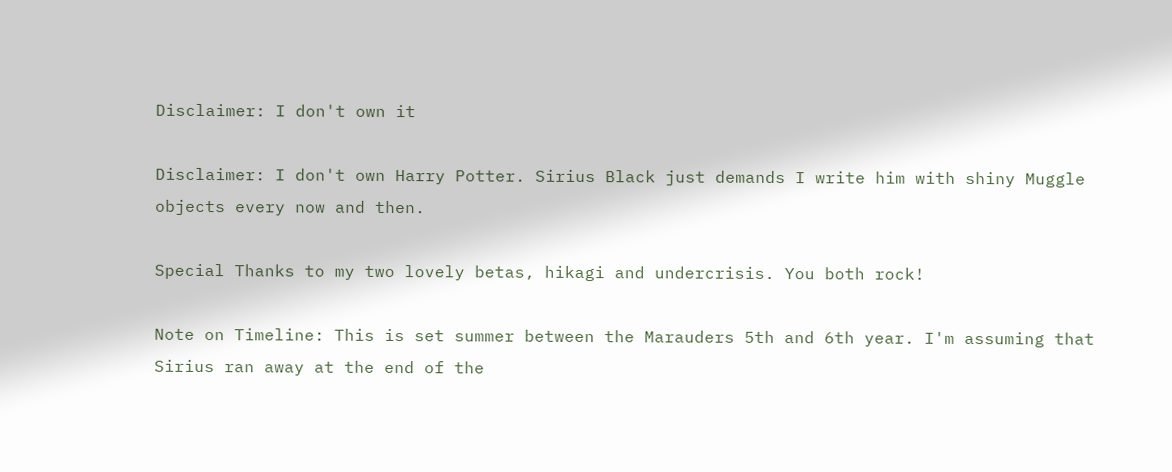Disclaimer: I don't own it

Disclaimer: I don't own Harry Potter. Sirius Black just demands I write him with shiny Muggle objects every now and then.

Special Thanks to my two lovely betas, hikagi and undercrisis. You both rock!

Note on Timeline: This is set summer between the Marauders 5th and 6th year. I'm assuming that Sirius ran away at the end of the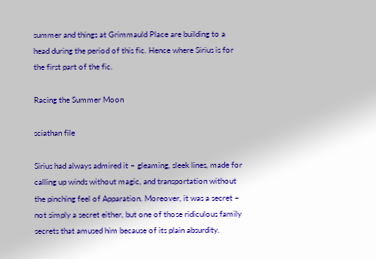summer and things at Grimmauld Place are building to a head during the period of this fic. Hence where Sirius is for the first part of the fic.

Racing the Summer Moon

sciathan file

Sirius had always admired it – gleaming, sleek lines, made for calling up winds without magic, and transportation without the pinching feel of Apparation. Moreover, it was a secret – not simply a secret either, but one of those ridiculous family secrets that amused him because of its plain absurdity.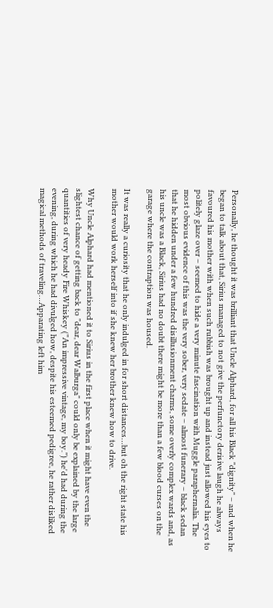Personally, he thought it was brilliant that Uncle Alphard, for all his Black "dignity" – and when he began to talk about that, Sirius managed to not give the perfunctory derisive laugh he always favoured his mother with when such rubbish was brought up and instead just allowed his eyes to politely glaze over – seemed to hide a very minute fascination with Muggle paraphernalia. The most obvious evidence of this was the very sober, very sedate – almost funerary – black sedan that he hidden under a few hundred disillusionment charms, some overly complex wards and, as his uncle was a Black, Sirius had no doubt there might be more than a few blood curses on the garage where the contraption was housed.

It was really a curiosity that he only indulged in for short distances…but oh the right state his mother would work herself into if she knew her brother knew how to drive.

Why Uncle Alphard had mentioned it to Sirius in the first place when it might have even the slightest chance of getting back to "dear, dear Walburga" could only be explained by the large quantities of very heady Fire Whiskey ("An impressive vintage, my boy.") he'd had during the evening, during which he had divulged how, despite his esteemed pedigree, he rather disliked magical methods of traveling…Apparating left him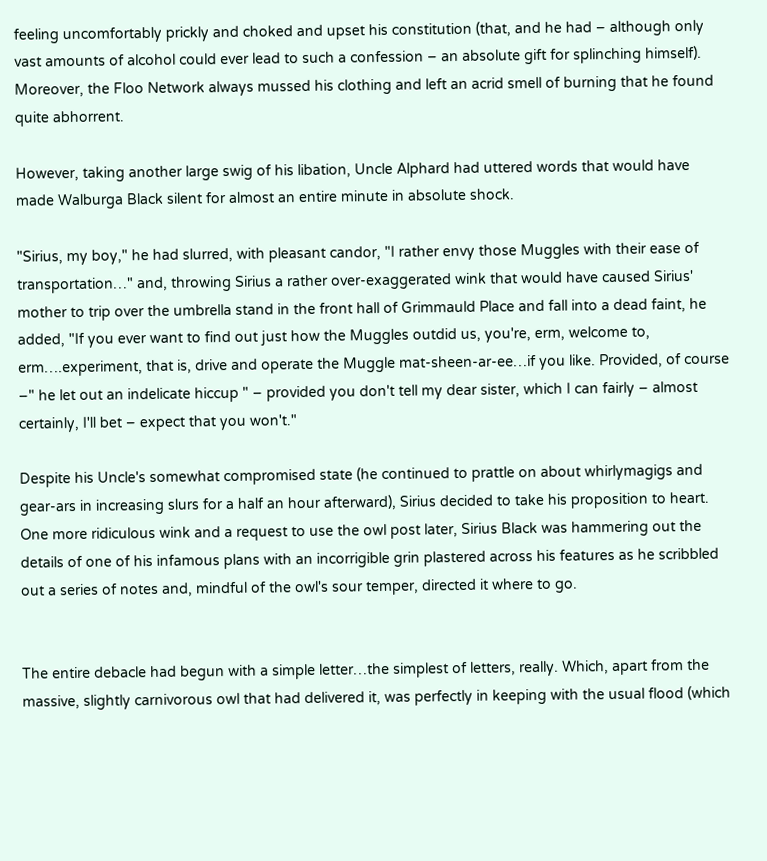feeling uncomfortably prickly and choked and upset his constitution (that, and he had – although only vast amounts of alcohol could ever lead to such a confession – an absolute gift for splinching himself). Moreover, the Floo Network always mussed his clothing and left an acrid smell of burning that he found quite abhorrent.

However, taking another large swig of his libation, Uncle Alphard had uttered words that would have made Walburga Black silent for almost an entire minute in absolute shock.

"Sirius, my boy," he had slurred, with pleasant candor, "I rather envy those Muggles with their ease of transportation…" and, throwing Sirius a rather over-exaggerated wink that would have caused Sirius' mother to trip over the umbrella stand in the front hall of Grimmauld Place and fall into a dead faint, he added, "If you ever want to find out just how the Muggles outdid us, you're, erm, welcome to, erm….experiment, that is, drive and operate the Muggle mat-sheen-ar-ee…if you like. Provided, of course –" he let out an indelicate hiccup " – provided you don't tell my dear sister, which I can fairly – almost certainly, I'll bet – expect that you won't."

Despite his Uncle's somewhat compromised state (he continued to prattle on about whirlymagigs and gear-ars in increasing slurs for a half an hour afterward), Sirius decided to take his proposition to heart. One more ridiculous wink and a request to use the owl post later, Sirius Black was hammering out the details of one of his infamous plans with an incorrigible grin plastered across his features as he scribbled out a series of notes and, mindful of the owl's sour temper, directed it where to go.


The entire debacle had begun with a simple letter…the simplest of letters, really. Which, apart from the massive, slightly carnivorous owl that had delivered it, was perfectly in keeping with the usual flood (which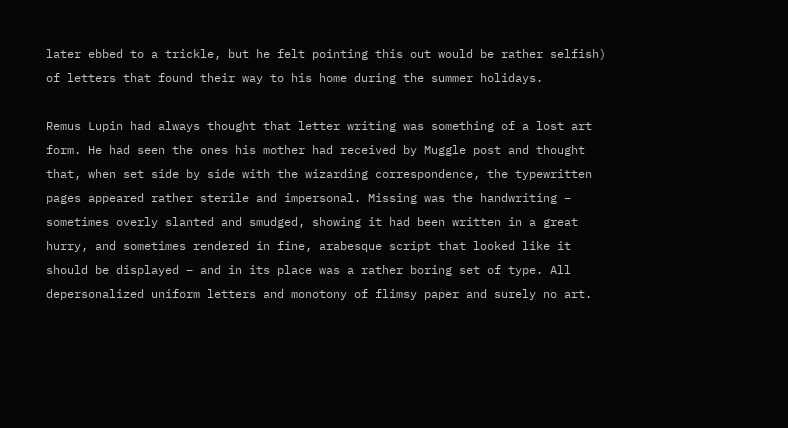later ebbed to a trickle, but he felt pointing this out would be rather selfish) of letters that found their way to his home during the summer holidays.

Remus Lupin had always thought that letter writing was something of a lost art form. He had seen the ones his mother had received by Muggle post and thought that, when set side by side with the wizarding correspondence, the typewritten pages appeared rather sterile and impersonal. Missing was the handwriting – sometimes overly slanted and smudged, showing it had been written in a great hurry, and sometimes rendered in fine, arabesque script that looked like it should be displayed – and in its place was a rather boring set of type. All depersonalized uniform letters and monotony of flimsy paper and surely no art.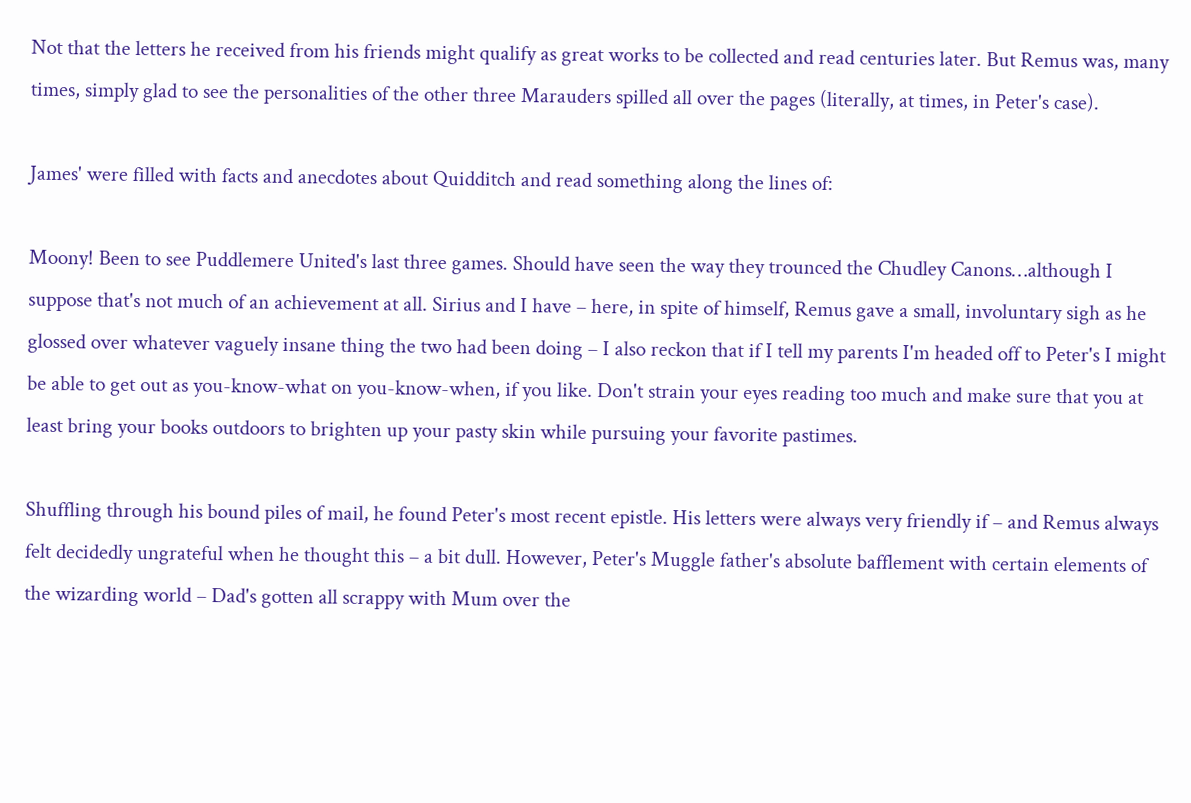Not that the letters he received from his friends might qualify as great works to be collected and read centuries later. But Remus was, many times, simply glad to see the personalities of the other three Marauders spilled all over the pages (literally, at times, in Peter's case).

James' were filled with facts and anecdotes about Quidditch and read something along the lines of:

Moony! Been to see Puddlemere United's last three games. Should have seen the way they trounced the Chudley Canons…although I suppose that's not much of an achievement at all. Sirius and I have – here, in spite of himself, Remus gave a small, involuntary sigh as he glossed over whatever vaguely insane thing the two had been doing – I also reckon that if I tell my parents I'm headed off to Peter's I might be able to get out as you-know-what on you-know-when, if you like. Don't strain your eyes reading too much and make sure that you at least bring your books outdoors to brighten up your pasty skin while pursuing your favorite pastimes.

Shuffling through his bound piles of mail, he found Peter's most recent epistle. His letters were always very friendly if – and Remus always felt decidedly ungrateful when he thought this – a bit dull. However, Peter's Muggle father's absolute bafflement with certain elements of the wizarding world – Dad's gotten all scrappy with Mum over the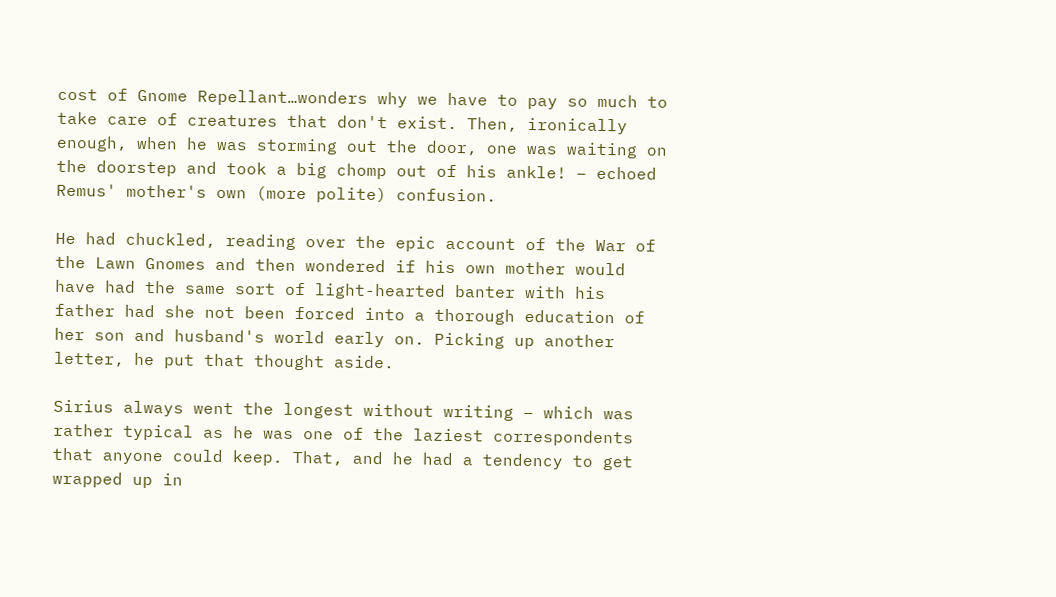cost of Gnome Repellant…wonders why we have to pay so much to take care of creatures that don't exist. Then, ironically enough, when he was storming out the door, one was waiting on the doorstep and took a big chomp out of his ankle! – echoed Remus' mother's own (more polite) confusion.

He had chuckled, reading over the epic account of the War of the Lawn Gnomes and then wondered if his own mother would have had the same sort of light-hearted banter with his father had she not been forced into a thorough education of her son and husband's world early on. Picking up another letter, he put that thought aside.

Sirius always went the longest without writing – which was rather typical as he was one of the laziest correspondents that anyone could keep. That, and he had a tendency to get wrapped up in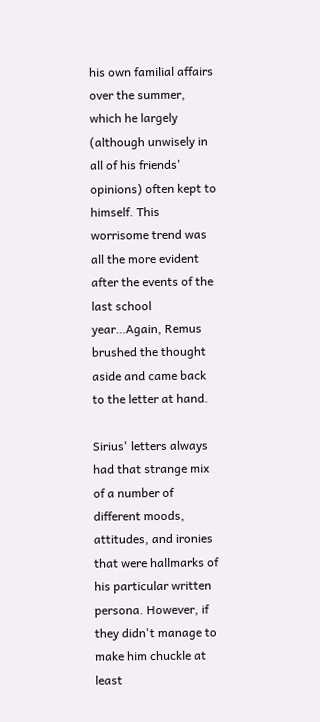his own familial affairs over the summer, which he largely (although unwisely in all of his friends' opinions) often kept to himself. This worrisome trend was all the more evident after the events of the last school year…Again, Remus brushed the thought aside and came back to the letter at hand.

Sirius' letters always had that strange mix of a number of different moods, attitudes, and ironies that were hallmarks of his particular written persona. However, if they didn't manage to make him chuckle at least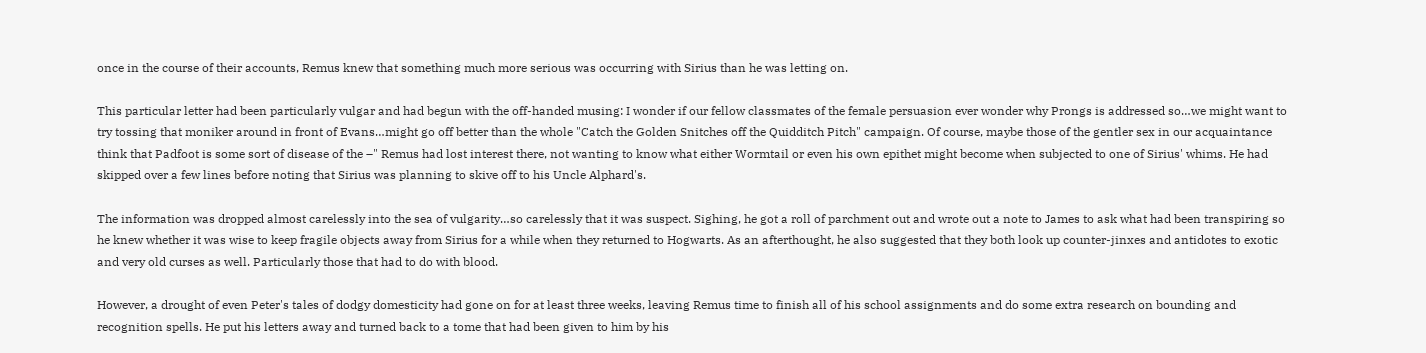once in the course of their accounts, Remus knew that something much more serious was occurring with Sirius than he was letting on.

This particular letter had been particularly vulgar and had begun with the off-handed musing: I wonder if our fellow classmates of the female persuasion ever wonder why Prongs is addressed so…we might want to try tossing that moniker around in front of Evans…might go off better than the whole "Catch the Golden Snitches off the Quidditch Pitch" campaign. Of course, maybe those of the gentler sex in our acquaintance think that Padfoot is some sort of disease of the –" Remus had lost interest there, not wanting to know what either Wormtail or even his own epithet might become when subjected to one of Sirius' whims. He had skipped over a few lines before noting that Sirius was planning to skive off to his Uncle Alphard's.

The information was dropped almost carelessly into the sea of vulgarity…so carelessly that it was suspect. Sighing, he got a roll of parchment out and wrote out a note to James to ask what had been transpiring so he knew whether it was wise to keep fragile objects away from Sirius for a while when they returned to Hogwarts. As an afterthought, he also suggested that they both look up counter-jinxes and antidotes to exotic and very old curses as well. Particularly those that had to do with blood.

However, a drought of even Peter's tales of dodgy domesticity had gone on for at least three weeks, leaving Remus time to finish all of his school assignments and do some extra research on bounding and recognition spells. He put his letters away and turned back to a tome that had been given to him by his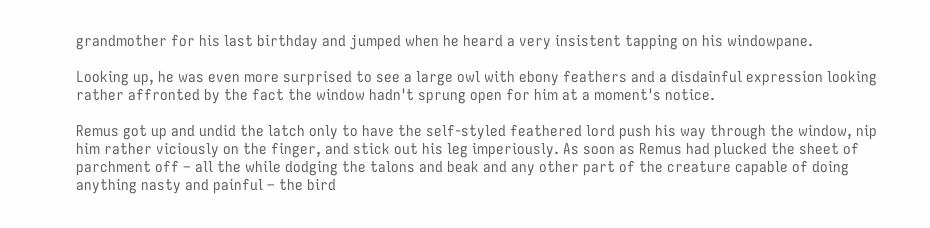grandmother for his last birthday and jumped when he heard a very insistent tapping on his windowpane.

Looking up, he was even more surprised to see a large owl with ebony feathers and a disdainful expression looking rather affronted by the fact the window hadn't sprung open for him at a moment's notice.

Remus got up and undid the latch only to have the self-styled feathered lord push his way through the window, nip him rather viciously on the finger, and stick out his leg imperiously. As soon as Remus had plucked the sheet of parchment off – all the while dodging the talons and beak and any other part of the creature capable of doing anything nasty and painful – the bird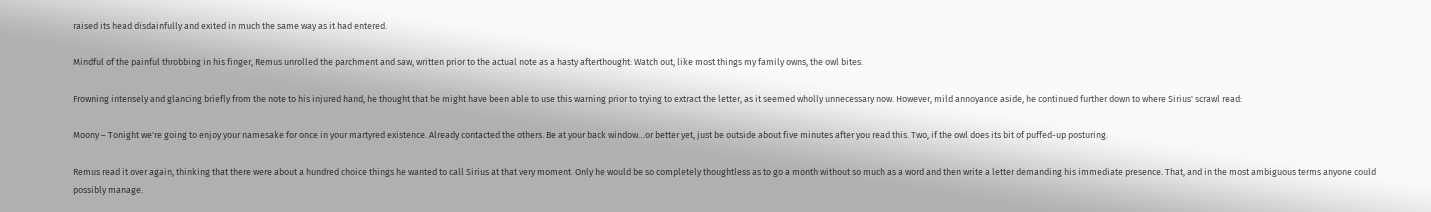raised its head disdainfully and exited in much the same way as it had entered.

Mindful of the painful throbbing in his finger, Remus unrolled the parchment and saw, written prior to the actual note as a hasty afterthought: Watch out, like most things my family owns, the owl bites.

Frowning intensely and glancing briefly from the note to his injured hand, he thought that he might have been able to use this warning prior to trying to extract the letter, as it seemed wholly unnecessary now. However, mild annoyance aside, he continued further down to where Sirius' scrawl read:

Moony – Tonight we're going to enjoy your namesake for once in your martyred existence. Already contacted the others. Be at your back window…or better yet, just be outside about five minutes after you read this. Two, if the owl does its bit of puffed-up posturing.

Remus read it over again, thinking that there were about a hundred choice things he wanted to call Sirius at that very moment. Only he would be so completely thoughtless as to go a month without so much as a word and then write a letter demanding his immediate presence. That, and in the most ambiguous terms anyone could possibly manage.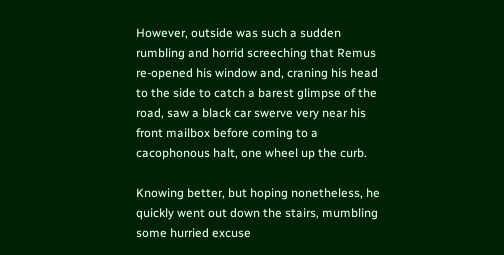However, outside was such a sudden rumbling and horrid screeching that Remus re-opened his window and, craning his head to the side to catch a barest glimpse of the road, saw a black car swerve very near his front mailbox before coming to a cacophonous halt, one wheel up the curb.

Knowing better, but hoping nonetheless, he quickly went out down the stairs, mumbling some hurried excuse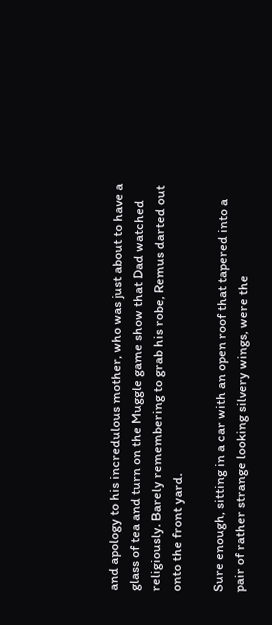and apology to his incredulous mother, who was just about to have a glass of tea and turn on the Muggle game show that Dad watched religiously. Barely remembering to grab his robe, Remus darted out onto the front yard.

Sure enough, sitting in a car with an open roof that tapered into a pair of rather strange looking silvery wings, were the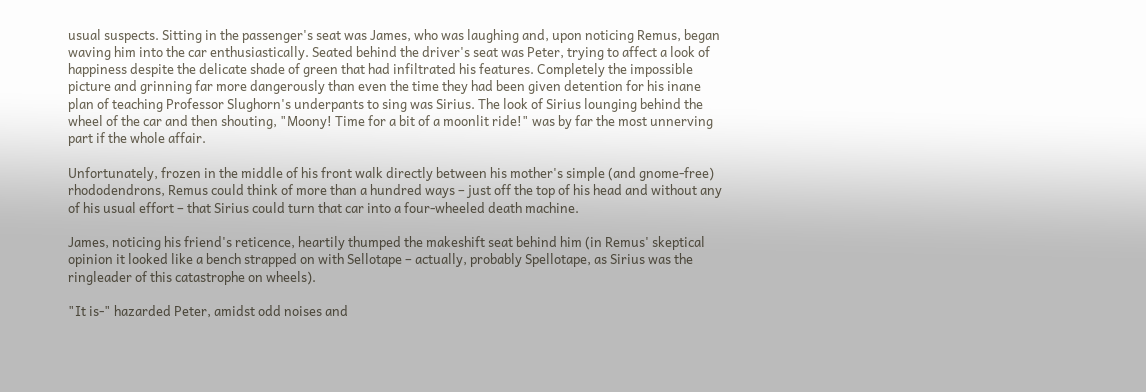usual suspects. Sitting in the passenger's seat was James, who was laughing and, upon noticing Remus, began waving him into the car enthusiastically. Seated behind the driver's seat was Peter, trying to affect a look of happiness despite the delicate shade of green that had infiltrated his features. Completely the impossible picture and grinning far more dangerously than even the time they had been given detention for his inane plan of teaching Professor Slughorn's underpants to sing was Sirius. The look of Sirius lounging behind the wheel of the car and then shouting, "Moony! Time for a bit of a moonlit ride!" was by far the most unnerving part if the whole affair.

Unfortunately, frozen in the middle of his front walk directly between his mother's simple (and gnome-free) rhododendrons, Remus could think of more than a hundred ways – just off the top of his head and without any of his usual effort – that Sirius could turn that car into a four-wheeled death machine.

James, noticing his friend's reticence, heartily thumped the makeshift seat behind him (in Remus' skeptical opinion it looked like a bench strapped on with Sellotape – actually, probably Spellotape, as Sirius was the ringleader of this catastrophe on wheels).

"It is-" hazarded Peter, amidst odd noises and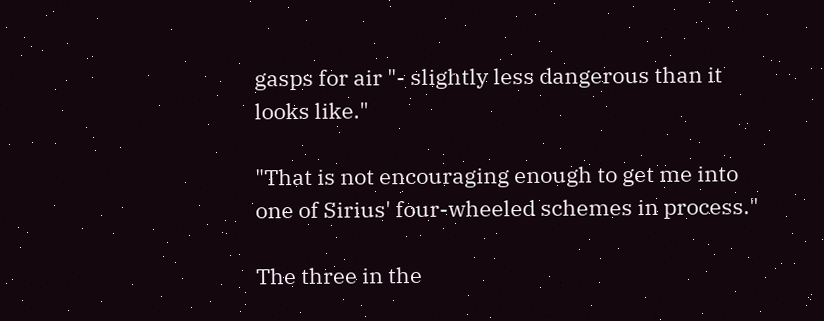gasps for air "- slightly less dangerous than it looks like."

"That is not encouraging enough to get me into one of Sirius' four-wheeled schemes in process."

The three in the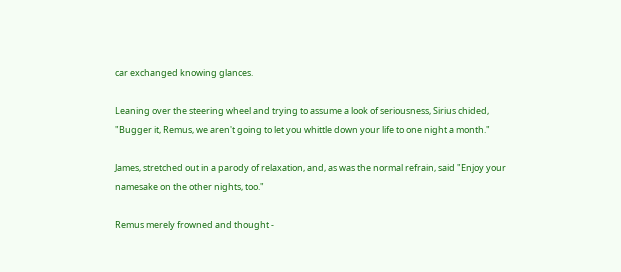car exchanged knowing glances.

Leaning over the steering wheel and trying to assume a look of seriousness, Sirius chided, "Bugger it, Remus, we aren't going to let you whittle down your life to one night a month."

James, stretched out in a parody of relaxation, and, as was the normal refrain, said "Enjoy your namesake on the other nights, too."

Remus merely frowned and thought -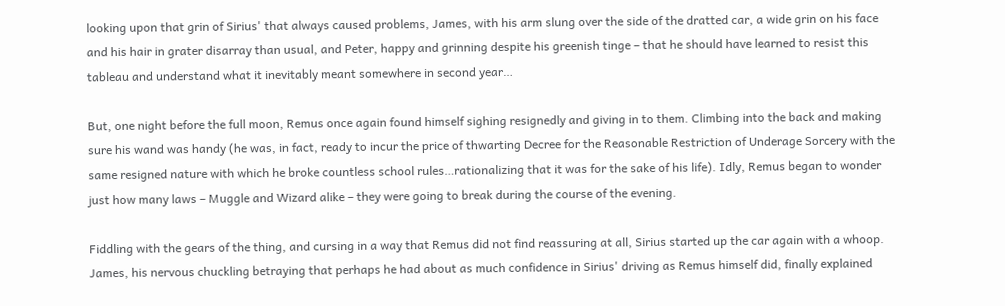looking upon that grin of Sirius' that always caused problems, James, with his arm slung over the side of the dratted car, a wide grin on his face and his hair in grater disarray than usual, and Peter, happy and grinning despite his greenish tinge – that he should have learned to resist this tableau and understand what it inevitably meant somewhere in second year…

But, one night before the full moon, Remus once again found himself sighing resignedly and giving in to them. Climbing into the back and making sure his wand was handy (he was, in fact, ready to incur the price of thwarting Decree for the Reasonable Restriction of Underage Sorcery with the same resigned nature with which he broke countless school rules…rationalizing that it was for the sake of his life). Idly, Remus began to wonder just how many laws – Muggle and Wizard alike – they were going to break during the course of the evening.

Fiddling with the gears of the thing, and cursing in a way that Remus did not find reassuring at all, Sirius started up the car again with a whoop. James, his nervous chuckling betraying that perhaps he had about as much confidence in Sirius' driving as Remus himself did, finally explained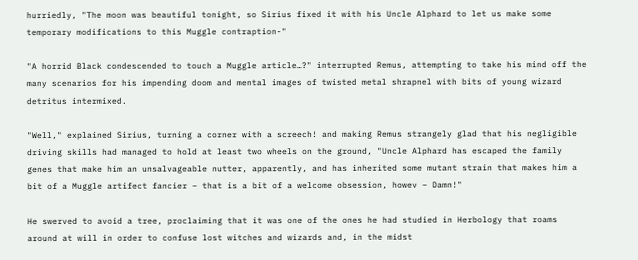hurriedly, "The moon was beautiful tonight, so Sirius fixed it with his Uncle Alphard to let us make some temporary modifications to this Muggle contraption-"

"A horrid Black condescended to touch a Muggle article…?" interrupted Remus, attempting to take his mind off the many scenarios for his impending doom and mental images of twisted metal shrapnel with bits of young wizard detritus intermixed.

"Well," explained Sirius, turning a corner with a screech! and making Remus strangely glad that his negligible driving skills had managed to hold at least two wheels on the ground, "Uncle Alphard has escaped the family genes that make him an unsalvageable nutter, apparently, and has inherited some mutant strain that makes him a bit of a Muggle artifect fancier – that is a bit of a welcome obsession, howev – Damn!"

He swerved to avoid a tree, proclaiming that it was one of the ones he had studied in Herbology that roams around at will in order to confuse lost witches and wizards and, in the midst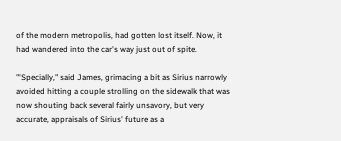of the modern metropolis, had gotten lost itself. Now, it had wandered into the car's way just out of spite.

"'Specially," said James, grimacing a bit as Sirius narrowly avoided hitting a couple strolling on the sidewalk that was now shouting back several fairly unsavory, but very accurate, appraisals of Sirius' future as a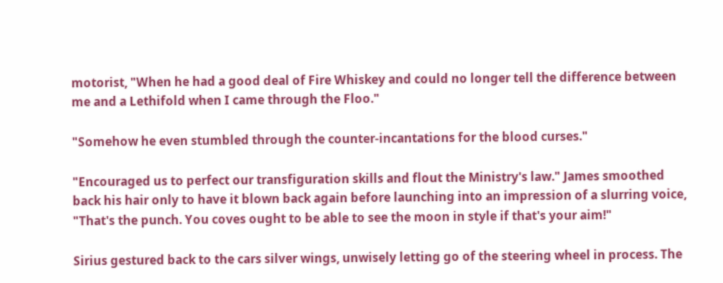motorist, "When he had a good deal of Fire Whiskey and could no longer tell the difference between me and a Lethifold when I came through the Floo."

"Somehow he even stumbled through the counter-incantations for the blood curses."

"Encouraged us to perfect our transfiguration skills and flout the Ministry's law." James smoothed back his hair only to have it blown back again before launching into an impression of a slurring voice, "That's the punch. You coves ought to be able to see the moon in style if that's your aim!"

Sirius gestured back to the cars silver wings, unwisely letting go of the steering wheel in process. The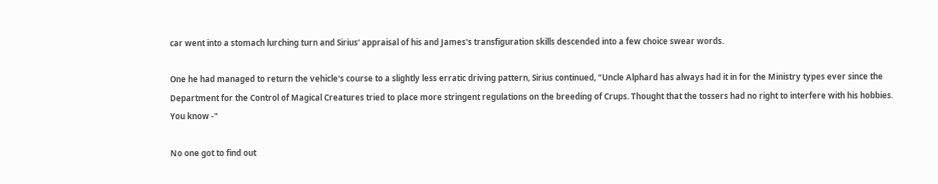car went into a stomach lurching turn and Sirius' appraisal of his and James's transfiguration skills descended into a few choice swear words.

One he had managed to return the vehicle's course to a slightly less erratic driving pattern, Sirius continued, "Uncle Alphard has always had it in for the Ministry types ever since the Department for the Control of Magical Creatures tried to place more stringent regulations on the breeding of Crups. Thought that the tossers had no right to interfere with his hobbies. You know -"

No one got to find out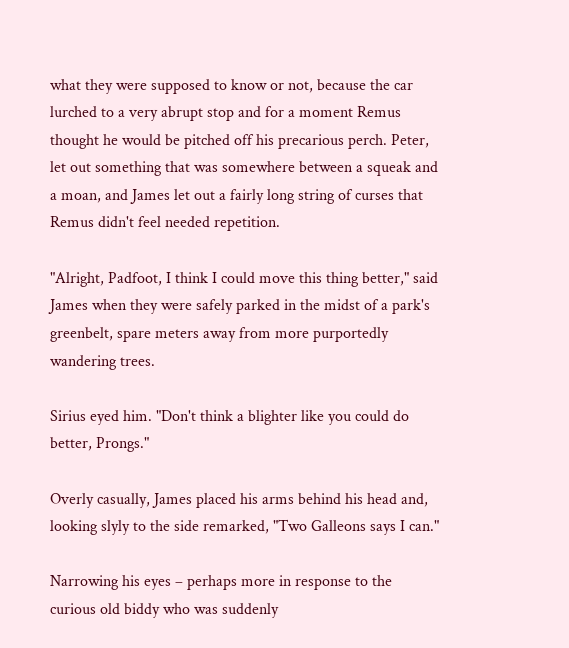what they were supposed to know or not, because the car lurched to a very abrupt stop and for a moment Remus thought he would be pitched off his precarious perch. Peter, let out something that was somewhere between a squeak and a moan, and James let out a fairly long string of curses that Remus didn't feel needed repetition.

"Alright, Padfoot, I think I could move this thing better," said James when they were safely parked in the midst of a park's greenbelt, spare meters away from more purportedly wandering trees.

Sirius eyed him. "Don't think a blighter like you could do better, Prongs."

Overly casually, James placed his arms behind his head and, looking slyly to the side remarked, "Two Galleons says I can."

Narrowing his eyes – perhaps more in response to the curious old biddy who was suddenly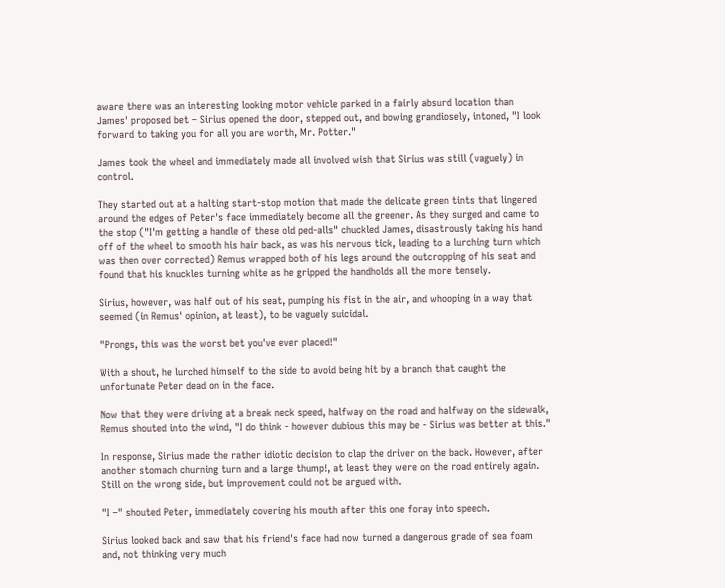aware there was an interesting looking motor vehicle parked in a fairly absurd location than James' proposed bet – Sirius opened the door, stepped out, and bowing grandiosely, intoned, "I look forward to taking you for all you are worth, Mr. Potter."

James took the wheel and immediately made all involved wish that Sirius was still (vaguely) in control.

They started out at a halting start-stop motion that made the delicate green tints that lingered around the edges of Peter's face immediately become all the greener. As they surged and came to the stop ("I'm getting a handle of these old ped-alls" chuckled James, disastrously taking his hand off of the wheel to smooth his hair back, as was his nervous tick, leading to a lurching turn which was then over corrected) Remus wrapped both of his legs around the outcropping of his seat and found that his knuckles turning white as he gripped the handholds all the more tensely.

Sirius, however, was half out of his seat, pumping his fist in the air, and whooping in a way that seemed (in Remus' opinion, at least), to be vaguely suicidal.

"Prongs, this was the worst bet you've ever placed!"

With a shout, he lurched himself to the side to avoid being hit by a branch that caught the unfortunate Peter dead on in the face.

Now that they were driving at a break neck speed, halfway on the road and halfway on the sidewalk, Remus shouted into the wind, "I do think - however dubious this may be - Sirius was better at this."

In response, Sirius made the rather idiotic decision to clap the driver on the back. However, after another stomach churning turn and a large thump!, at least they were on the road entirely again. Still on the wrong side, but improvement could not be argued with.

"I –" shouted Peter, immediately covering his mouth after this one foray into speech.

Sirius looked back and saw that his friend's face had now turned a dangerous grade of sea foam and, not thinking very much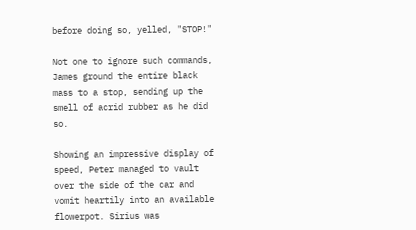before doing so, yelled, "STOP!"

Not one to ignore such commands, James ground the entire black mass to a stop, sending up the smell of acrid rubber as he did so.

Showing an impressive display of speed, Peter managed to vault over the side of the car and vomit heartily into an available flowerpot. Sirius was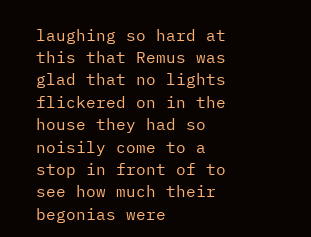laughing so hard at this that Remus was glad that no lights flickered on in the house they had so noisily come to a stop in front of to see how much their begonias were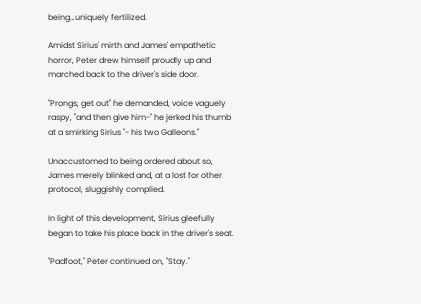being…uniquely fertilized.

Amidst Sirius' mirth and James' empathetic horror, Peter drew himself proudly up and marched back to the driver's side door.

"Prongs, get out" he demanded, voice vaguely raspy, "and then give him-" he jerked his thumb at a smirking Sirius "- his two Galleons."

Unaccustomed to being ordered about so, James merely blinked and, at a lost for other protocol, sluggishly complied.

In light of this development, Sirius gleefully began to take his place back in the driver's seat.

"Padfoot," Peter continued on, "Stay."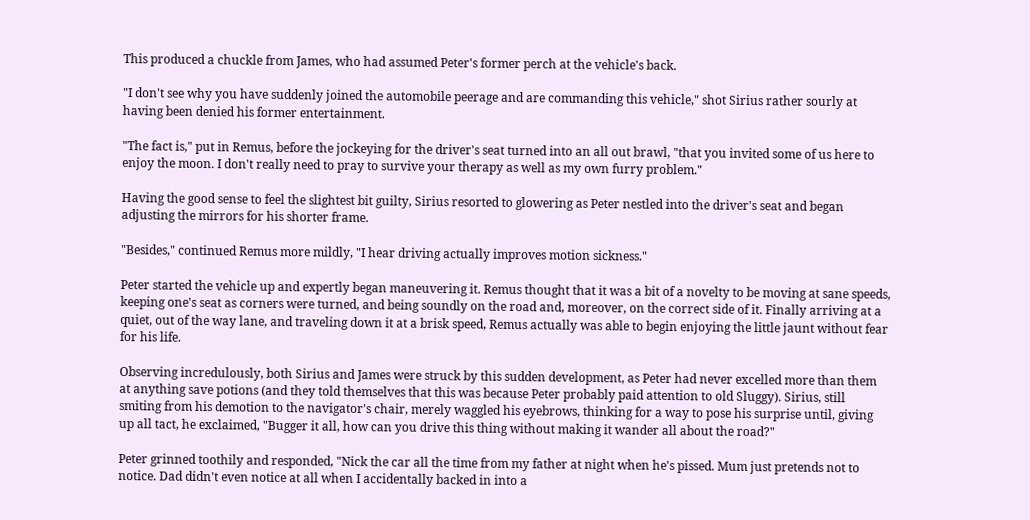This produced a chuckle from James, who had assumed Peter's former perch at the vehicle's back.

"I don't see why you have suddenly joined the automobile peerage and are commanding this vehicle," shot Sirius rather sourly at having been denied his former entertainment.

"The fact is," put in Remus, before the jockeying for the driver's seat turned into an all out brawl, "that you invited some of us here to enjoy the moon. I don't really need to pray to survive your therapy as well as my own furry problem."

Having the good sense to feel the slightest bit guilty, Sirius resorted to glowering as Peter nestled into the driver's seat and began adjusting the mirrors for his shorter frame.

"Besides," continued Remus more mildly, "I hear driving actually improves motion sickness."

Peter started the vehicle up and expertly began maneuvering it. Remus thought that it was a bit of a novelty to be moving at sane speeds, keeping one's seat as corners were turned, and being soundly on the road and, moreover, on the correct side of it. Finally arriving at a quiet, out of the way lane, and traveling down it at a brisk speed, Remus actually was able to begin enjoying the little jaunt without fear for his life.

Observing incredulously, both Sirius and James were struck by this sudden development, as Peter had never excelled more than them at anything save potions (and they told themselves that this was because Peter probably paid attention to old Sluggy). Sirius, still smiting from his demotion to the navigator's chair, merely waggled his eyebrows, thinking for a way to pose his surprise until, giving up all tact, he exclaimed, "Bugger it all, how can you drive this thing without making it wander all about the road?"

Peter grinned toothily and responded, "Nick the car all the time from my father at night when he's pissed. Mum just pretends not to notice. Dad didn't even notice at all when I accidentally backed in into a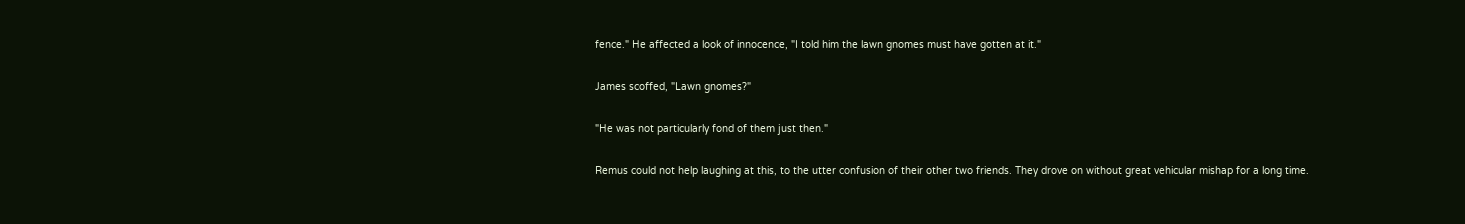fence." He affected a look of innocence, "I told him the lawn gnomes must have gotten at it."

James scoffed, "Lawn gnomes?"

"He was not particularly fond of them just then."

Remus could not help laughing at this, to the utter confusion of their other two friends. They drove on without great vehicular mishap for a long time.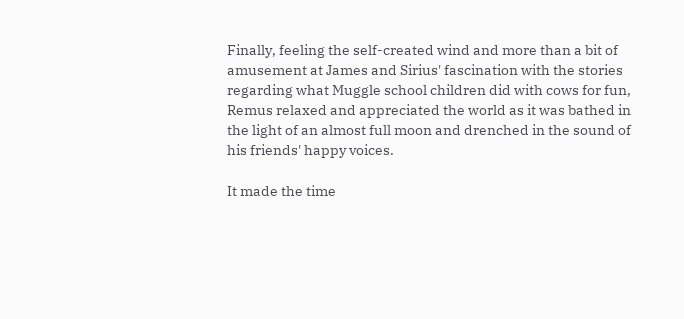Finally, feeling the self-created wind and more than a bit of amusement at James and Sirius' fascination with the stories regarding what Muggle school children did with cows for fun, Remus relaxed and appreciated the world as it was bathed in the light of an almost full moon and drenched in the sound of his friends' happy voices.

It made the time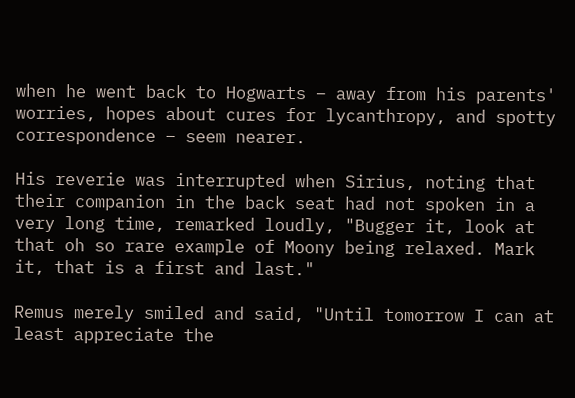when he went back to Hogwarts – away from his parents' worries, hopes about cures for lycanthropy, and spotty correspondence – seem nearer.

His reverie was interrupted when Sirius, noting that their companion in the back seat had not spoken in a very long time, remarked loudly, "Bugger it, look at that oh so rare example of Moony being relaxed. Mark it, that is a first and last."

Remus merely smiled and said, "Until tomorrow I can at least appreciate the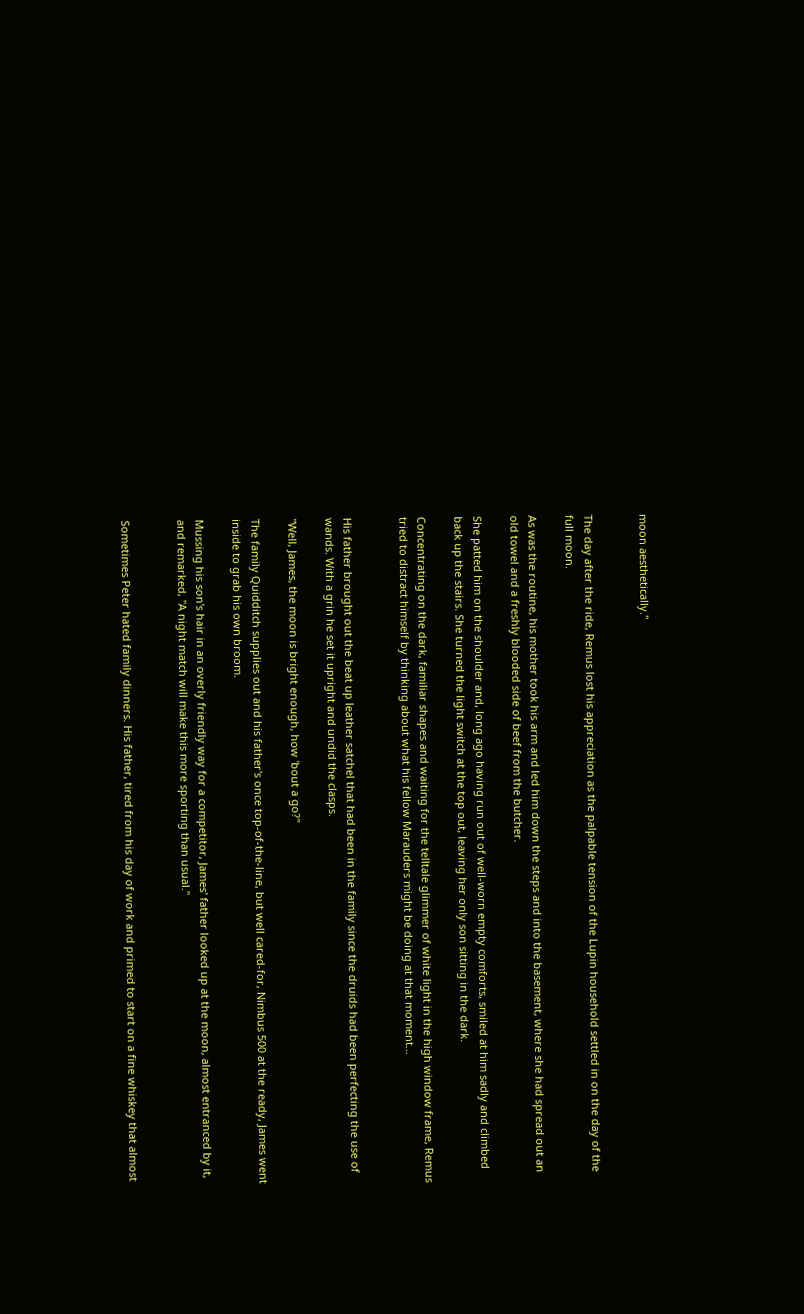moon aesthetically."


The day after the ride, Remus lost his appreciation as the palpable tension of the Lupin household settled in on the day of the full moon.

As was the routine, his mother took his arm and led him down the steps and into the basement, where she had spread out an old towel and a freshly blooded side of beef from the butcher.

She patted him on the shoulder and, long ago having run out of well-worn empty comforts, smiled at him sadly and climbed back up the stairs. She turned the light switch at the top out, leaving her only son sitting in the dark.

Concentrating on the dark, familiar shapes and waiting for the telltale glimmer of white light in the high window frame, Remus tried to distract himself by thinking about what his fellow Marauders might be doing at that moment…


His father brought out the beat up leather satchel that had been in the family since the druids had been perfecting the use of wands. With a grin he set it upright and undid the clasps.

"Well, James, the moon is bright enough, how 'bout a go?"

The family Quidditch supplies out and his father's once top-of-the-line, but well cared-for, Nimbus 500 at the ready, James went inside to grab his own broom.

Mussing his son's hair in an overly friendly way for a competitor, James' father looked up at the moon, almost entranced by it, and remarked, "A night match will make this more sporting than usual."


Sometimes Peter hated family dinners. His father, tired from his day of work and primed to start on a fine whiskey that almost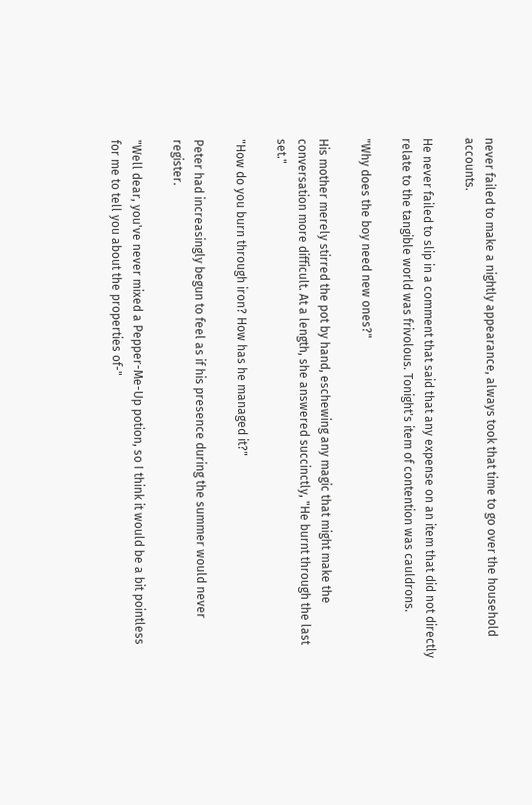never failed to make a nightly appearance, always took that time to go over the household accounts.

He never failed to slip in a comment that said that any expense on an item that did not directly relate to the tangible world was frivolous. Tonight's item of contention was cauldrons.

"Why does the boy need new ones?"

His mother merely stirred the pot by hand, eschewing any magic that might make the conversation more difficult. At a length, she answered succinctly, "He burnt through the last set."

"How do you burn through iron? How has he managed it?"

Peter had increasingly begun to feel as if his presence during the summer would never register.

"Well dear, you've never mixed a Pepper-Me-Up potion, so I think it would be a bit pointless for me to tell you about the properties of-"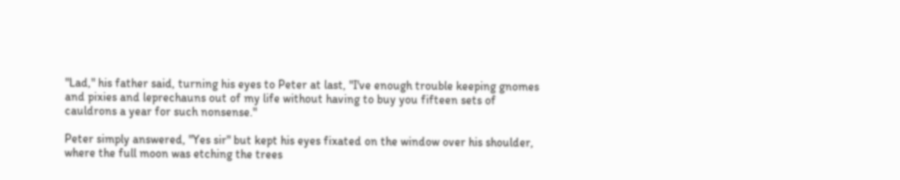"Lad," his father said, turning his eyes to Peter at last, "I've enough trouble keeping gnomes and pixies and leprechauns out of my life without having to buy you fifteen sets of cauldrons a year for such nonsense."

Peter simply answered, "Yes sir" but kept his eyes fixated on the window over his shoulder, where the full moon was etching the trees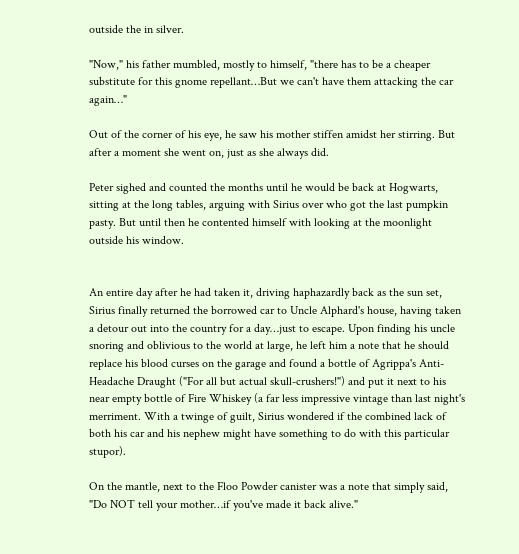outside the in silver.

"Now," his father mumbled, mostly to himself, "there has to be a cheaper substitute for this gnome repellant…But we can't have them attacking the car again…"

Out of the corner of his eye, he saw his mother stiffen amidst her stirring. But after a moment she went on, just as she always did.

Peter sighed and counted the months until he would be back at Hogwarts, sitting at the long tables, arguing with Sirius over who got the last pumpkin pasty. But until then he contented himself with looking at the moonlight outside his window.


An entire day after he had taken it, driving haphazardly back as the sun set, Sirius finally returned the borrowed car to Uncle Alphard's house, having taken a detour out into the country for a day…just to escape. Upon finding his uncle snoring and oblivious to the world at large, he left him a note that he should replace his blood curses on the garage and found a bottle of Agrippa's Anti-Headache Draught ("For all but actual skull-crushers!") and put it next to his near empty bottle of Fire Whiskey (a far less impressive vintage than last night's merriment. With a twinge of guilt, Sirius wondered if the combined lack of both his car and his nephew might have something to do with this particular stupor).

On the mantle, next to the Floo Powder canister was a note that simply said, "Do NOT tell your mother…if you've made it back alive."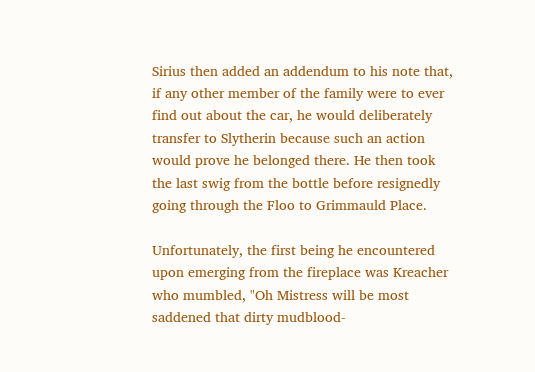Sirius then added an addendum to his note that, if any other member of the family were to ever find out about the car, he would deliberately transfer to Slytherin because such an action would prove he belonged there. He then took the last swig from the bottle before resignedly going through the Floo to Grimmauld Place.

Unfortunately, the first being he encountered upon emerging from the fireplace was Kreacher who mumbled, "Oh Mistress will be most saddened that dirty mudblood-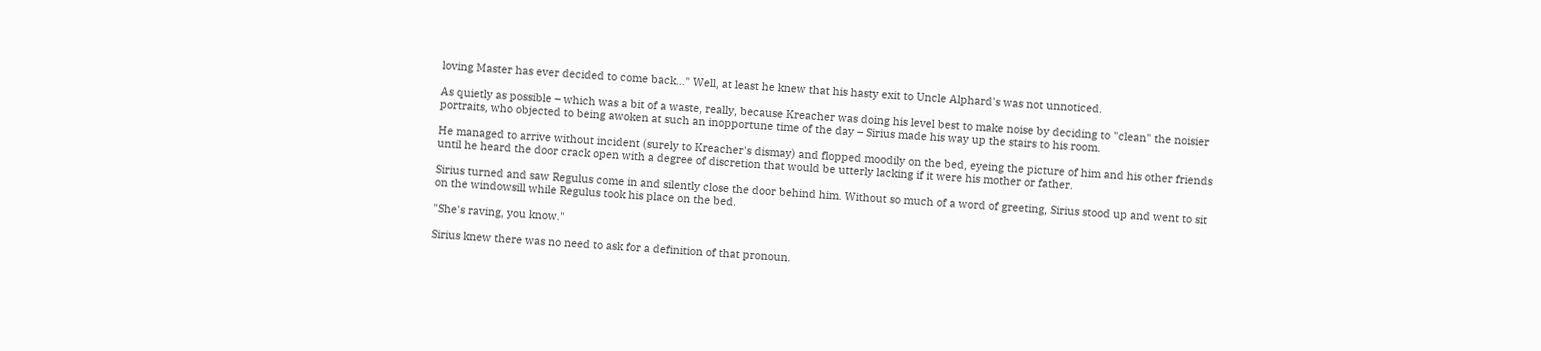loving Master has ever decided to come back…" Well, at least he knew that his hasty exit to Uncle Alphard's was not unnoticed.

As quietly as possible – which was a bit of a waste, really, because Kreacher was doing his level best to make noise by deciding to "clean" the noisier portraits, who objected to being awoken at such an inopportune time of the day – Sirius made his way up the stairs to his room.

He managed to arrive without incident (surely to Kreacher's dismay) and flopped moodily on the bed, eyeing the picture of him and his other friends until he heard the door crack open with a degree of discretion that would be utterly lacking if it were his mother or father.

Sirius turned and saw Regulus come in and silently close the door behind him. Without so much of a word of greeting, Sirius stood up and went to sit on the windowsill while Regulus took his place on the bed.

"She's raving, you know."

Sirius knew there was no need to ask for a definition of that pronoun.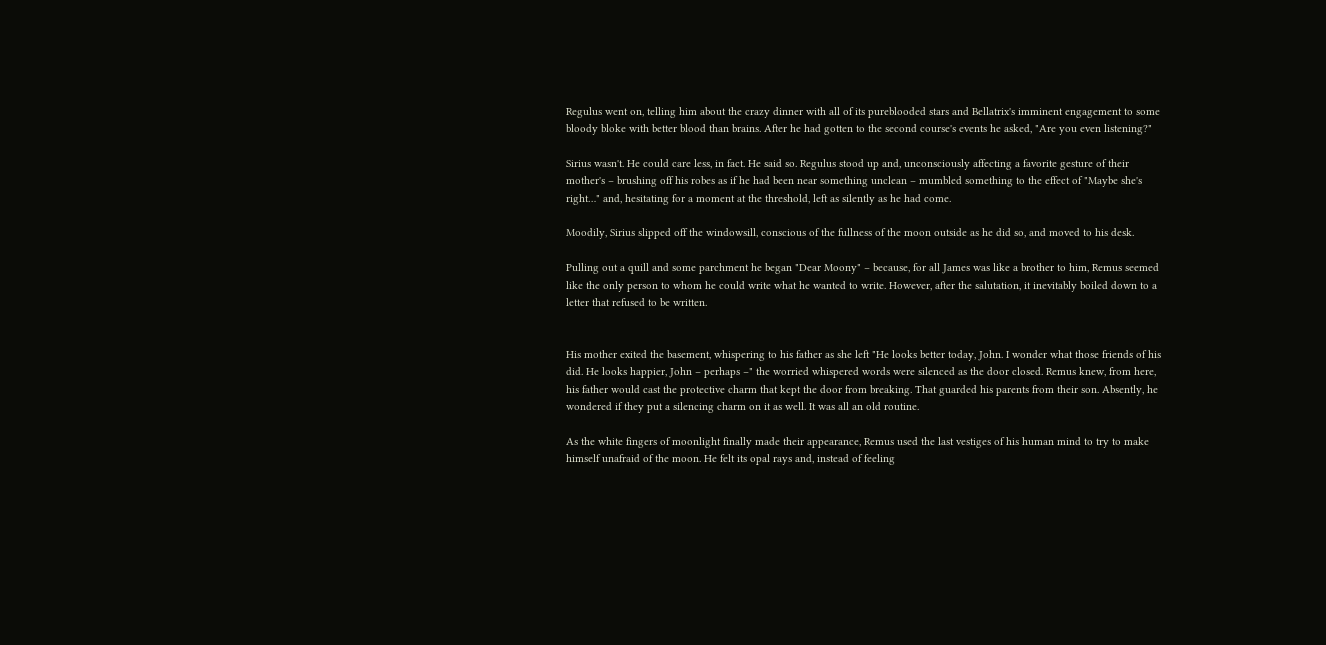Regulus went on, telling him about the crazy dinner with all of its pureblooded stars and Bellatrix's imminent engagement to some bloody bloke with better blood than brains. After he had gotten to the second course's events he asked, "Are you even listening?"

Sirius wasn't. He could care less, in fact. He said so. Regulus stood up and, unconsciously affecting a favorite gesture of their mother's – brushing off his robes as if he had been near something unclean – mumbled something to the effect of "Maybe she's right…" and, hesitating for a moment at the threshold, left as silently as he had come.

Moodily, Sirius slipped off the windowsill, conscious of the fullness of the moon outside as he did so, and moved to his desk.

Pulling out a quill and some parchment he began "Dear Moony" – because, for all James was like a brother to him, Remus seemed like the only person to whom he could write what he wanted to write. However, after the salutation, it inevitably boiled down to a letter that refused to be written.


His mother exited the basement, whispering to his father as she left "He looks better today, John. I wonder what those friends of his did. He looks happier, John – perhaps –" the worried whispered words were silenced as the door closed. Remus knew, from here, his father would cast the protective charm that kept the door from breaking. That guarded his parents from their son. Absently, he wondered if they put a silencing charm on it as well. It was all an old routine.

As the white fingers of moonlight finally made their appearance, Remus used the last vestiges of his human mind to try to make himself unafraid of the moon. He felt its opal rays and, instead of feeling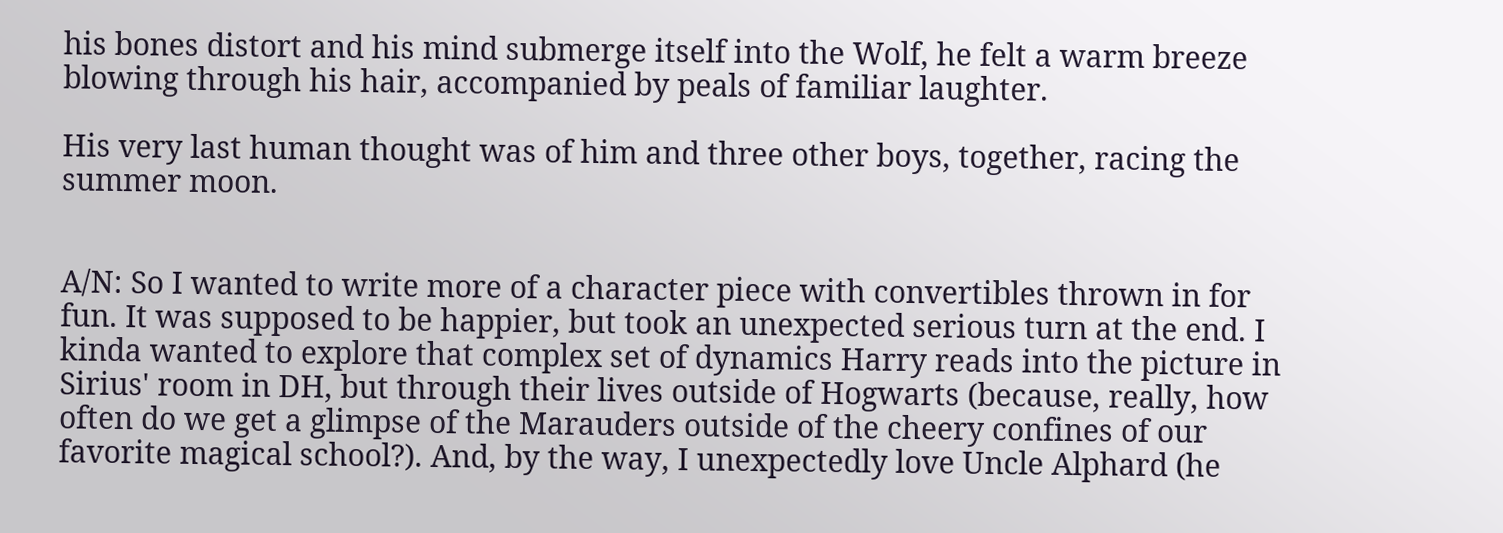his bones distort and his mind submerge itself into the Wolf, he felt a warm breeze blowing through his hair, accompanied by peals of familiar laughter.

His very last human thought was of him and three other boys, together, racing the summer moon.


A/N: So I wanted to write more of a character piece with convertibles thrown in for fun. It was supposed to be happier, but took an unexpected serious turn at the end. I kinda wanted to explore that complex set of dynamics Harry reads into the picture in Sirius' room in DH, but through their lives outside of Hogwarts (because, really, how often do we get a glimpse of the Marauders outside of the cheery confines of our favorite magical school?). And, by the way, I unexpectedly love Uncle Alphard (he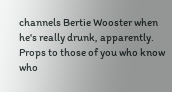channels Bertie Wooster when he's really drunk, apparently. Props to those of you who know who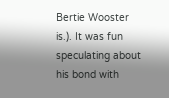Bertie Wooster is.). It was fun speculating about his bond with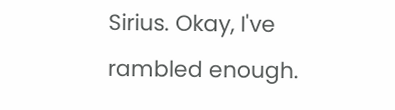Sirius. Okay, I've rambled enough.